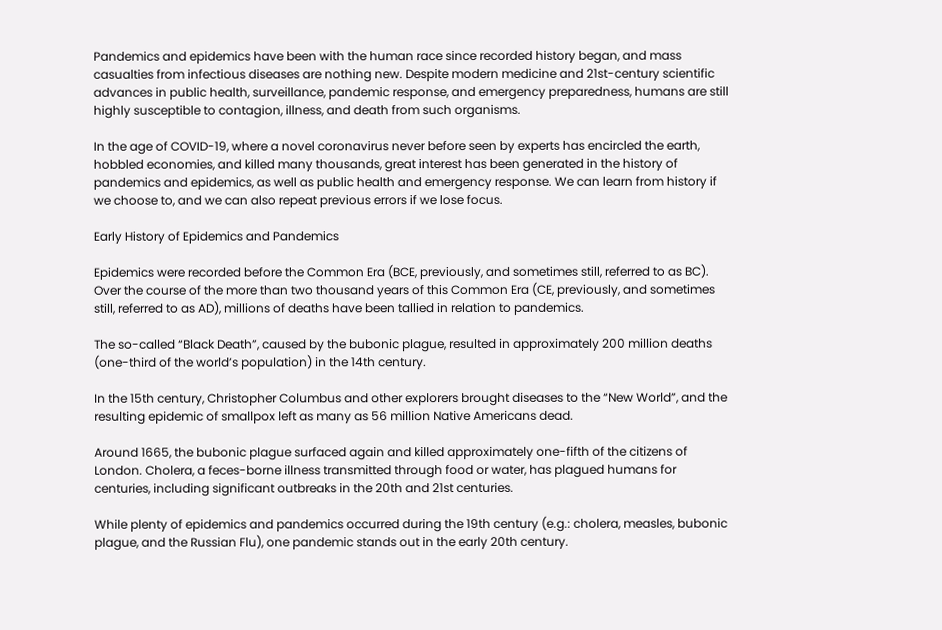Pandemics and epidemics have been with the human race since recorded history began, and mass casualties from infectious diseases are nothing new. Despite modern medicine and 21st-century scientific advances in public health, surveillance, pandemic response, and emergency preparedness, humans are still highly susceptible to contagion, illness, and death from such organisms.

In the age of COVID-19, where a novel coronavirus never before seen by experts has encircled the earth, hobbled economies, and killed many thousands, great interest has been generated in the history of pandemics and epidemics, as well as public health and emergency response. We can learn from history if we choose to, and we can also repeat previous errors if we lose focus.

Early History of Epidemics and Pandemics

Epidemics were recorded before the Common Era (BCE, previously, and sometimes still, referred to as BC). Over the course of the more than two thousand years of this Common Era (CE, previously, and sometimes still, referred to as AD), millions of deaths have been tallied in relation to pandemics.

The so-called “Black Death”, caused by the bubonic plague, resulted in approximately 200 million deaths (one-third of the world’s population) in the 14th century.

In the 15th century, Christopher Columbus and other explorers brought diseases to the “New World”, and the resulting epidemic of smallpox left as many as 56 million Native Americans dead.

Around 1665, the bubonic plague surfaced again and killed approximately one-fifth of the citizens of London. Cholera, a feces-borne illness transmitted through food or water, has plagued humans for centuries, including significant outbreaks in the 20th and 21st centuries.

While plenty of epidemics and pandemics occurred during the 19th century (e.g.: cholera, measles, bubonic plague, and the Russian Flu), one pandemic stands out in the early 20th century.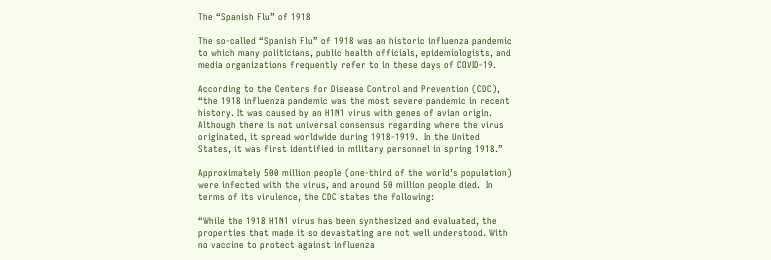The “Spanish Flu” of 1918

The so-called “Spanish Flu” of 1918 was an historic influenza pandemic to which many politicians, public health officials, epidemiologists, and media organizations frequently refer to in these days of COVID-19.

According to the Centers for Disease Control and Prevention (CDC), “the 1918 influenza pandemic was the most severe pandemic in recent history. It was caused by an H1N1 virus with genes of avian origin. Although there is not universal consensus regarding where the virus originated, it spread worldwide during 1918-1919.  In the United States, it was first identified in military personnel in spring 1918.”

Approximately 500 million people (one-third of the world’s population) were infected with the virus, and around 50 million people died.  In terms of its virulence, the CDC states the following:

“While the 1918 H1N1 virus has been synthesized and evaluated, the properties that made it so devastating are not well understood. With no vaccine to protect against influenza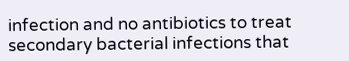infection and no antibiotics to treat secondary bacterial infections that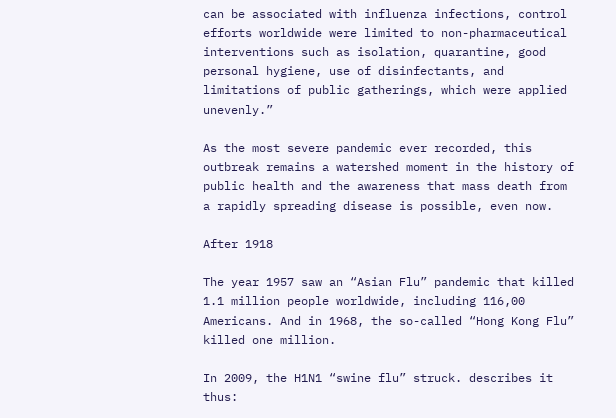can be associated with influenza infections, control efforts worldwide were limited to non-pharmaceutical interventions such as isolation, quarantine, good personal hygiene, use of disinfectants, and limitations of public gatherings, which were applied unevenly.”

As the most severe pandemic ever recorded, this outbreak remains a watershed moment in the history of public health and the awareness that mass death from a rapidly spreading disease is possible, even now.

After 1918

The year 1957 saw an “Asian Flu” pandemic that killed 1.1 million people worldwide, including 116,00 Americans. And in 1968, the so-called “Hong Kong Flu” killed one million.

In 2009, the H1N1 “swine flu” struck. describes it thus: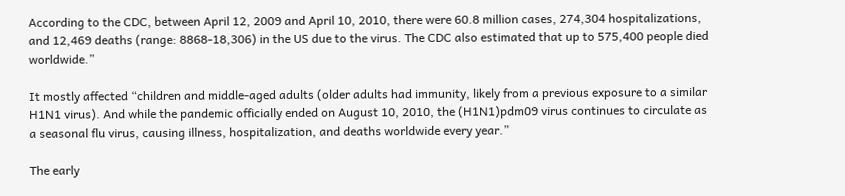According to the CDC, between April 12, 2009 and April 10, 2010, there were 60.8 million cases, 274,304 hospitalizations, and 12,469 deaths (range: 8868-18,306) in the US due to the virus. The CDC also estimated that up to 575,400 people died worldwide.”

It mostly affected “children and middle-aged adults (older adults had immunity, likely from a previous exposure to a similar H1N1 virus). And while the pandemic officially ended on August 10, 2010, the (H1N1)pdm09 virus continues to circulate as a seasonal flu virus, causing illness, hospitalization, and deaths worldwide every year.”

The early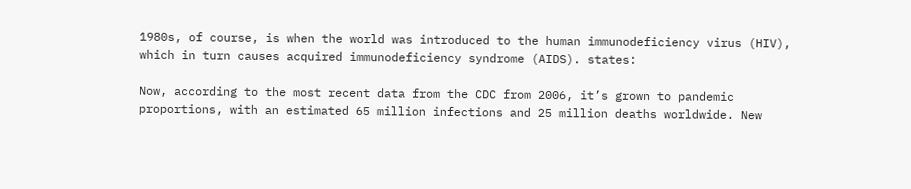1980s, of course, is when the world was introduced to the human immunodeficiency virus (HIV), which in turn causes acquired immunodeficiency syndrome (AIDS). states:

Now, according to the most recent data from the CDC from 2006, it’s grown to pandemic proportions, with an estimated 65 million infections and 25 million deaths worldwide. New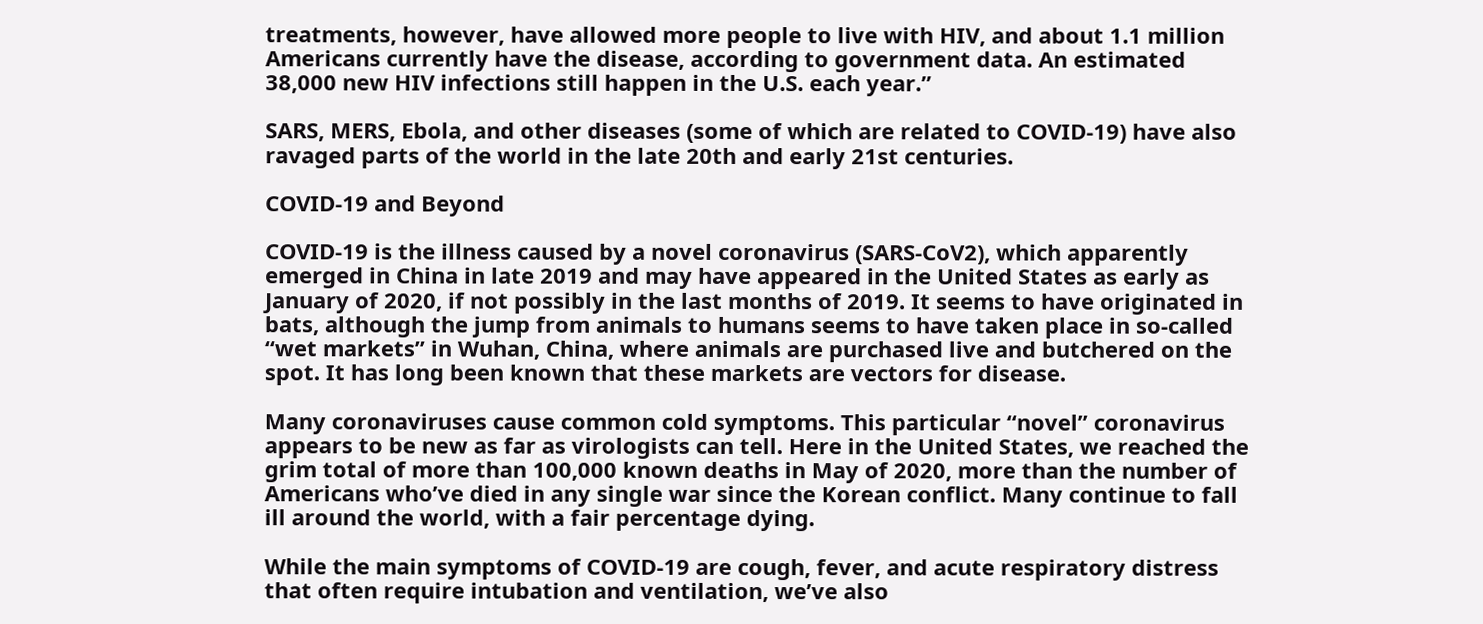treatments, however, have allowed more people to live with HIV, and about 1.1 million Americans currently have the disease, according to government data. An estimated 38,000 new HIV infections still happen in the U.S. each year.”

SARS, MERS, Ebola, and other diseases (some of which are related to COVID-19) have also ravaged parts of the world in the late 20th and early 21st centuries.

COVID-19 and Beyond

COVID-19 is the illness caused by a novel coronavirus (SARS-CoV2), which apparently emerged in China in late 2019 and may have appeared in the United States as early as January of 2020, if not possibly in the last months of 2019. It seems to have originated in bats, although the jump from animals to humans seems to have taken place in so-called “wet markets” in Wuhan, China, where animals are purchased live and butchered on the spot. It has long been known that these markets are vectors for disease.

Many coronaviruses cause common cold symptoms. This particular “novel” coronavirus appears to be new as far as virologists can tell. Here in the United States, we reached the grim total of more than 100,000 known deaths in May of 2020, more than the number of Americans who’ve died in any single war since the Korean conflict. Many continue to fall ill around the world, with a fair percentage dying.

While the main symptoms of COVID-19 are cough, fever, and acute respiratory distress that often require intubation and ventilation, we’ve also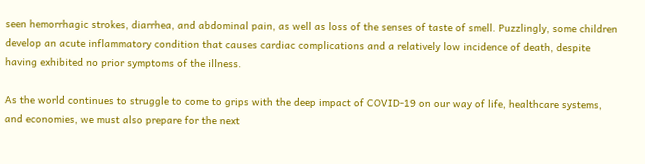seen hemorrhagic strokes, diarrhea, and abdominal pain, as well as loss of the senses of taste of smell. Puzzlingly, some children develop an acute inflammatory condition that causes cardiac complications and a relatively low incidence of death, despite having exhibited no prior symptoms of the illness.

As the world continues to struggle to come to grips with the deep impact of COVID-19 on our way of life, healthcare systems, and economies, we must also prepare for the next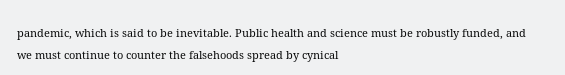pandemic, which is said to be inevitable. Public health and science must be robustly funded, and we must continue to counter the falsehoods spread by cynical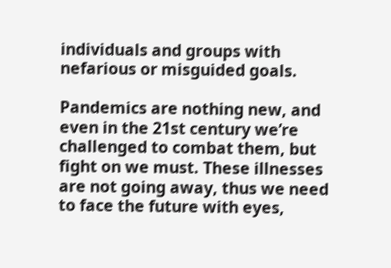individuals and groups with nefarious or misguided goals.

Pandemics are nothing new, and even in the 21st century we’re challenged to combat them, but fight on we must. These illnesses are not going away, thus we need to face the future with eyes,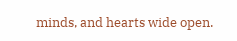minds, and hearts wide open.